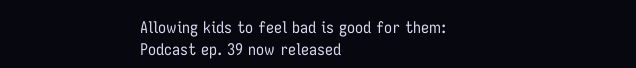Allowing kids to feel bad is good for them: Podcast ep. 39 now released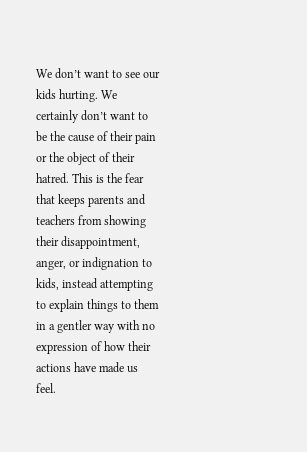We don’t want to see our kids hurting. We certainly don’t want to be the cause of their pain or the object of their hatred. This is the fear that keeps parents and teachers from showing their disappointment, anger, or indignation to kids, instead attempting to explain things to them in a gentler way with no expression of how their actions have made us feel.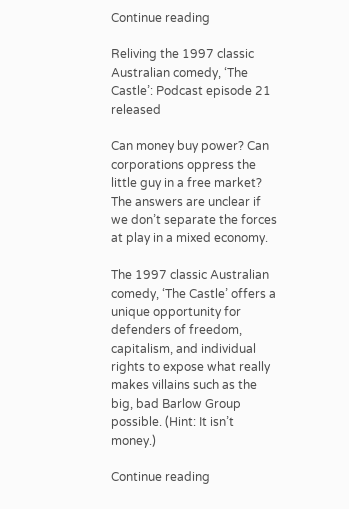Continue reading

Reliving the 1997 classic Australian comedy, ‘The Castle’: Podcast episode 21 released

Can money buy power? Can corporations oppress the little guy in a free market? The answers are unclear if we don’t separate the forces at play in a mixed economy.

The 1997 classic Australian comedy, ‘The Castle’ offers a unique opportunity for defenders of freedom, capitalism, and individual rights to expose what really makes villains such as the big, bad Barlow Group possible. (Hint: It isn’t money.)

Continue reading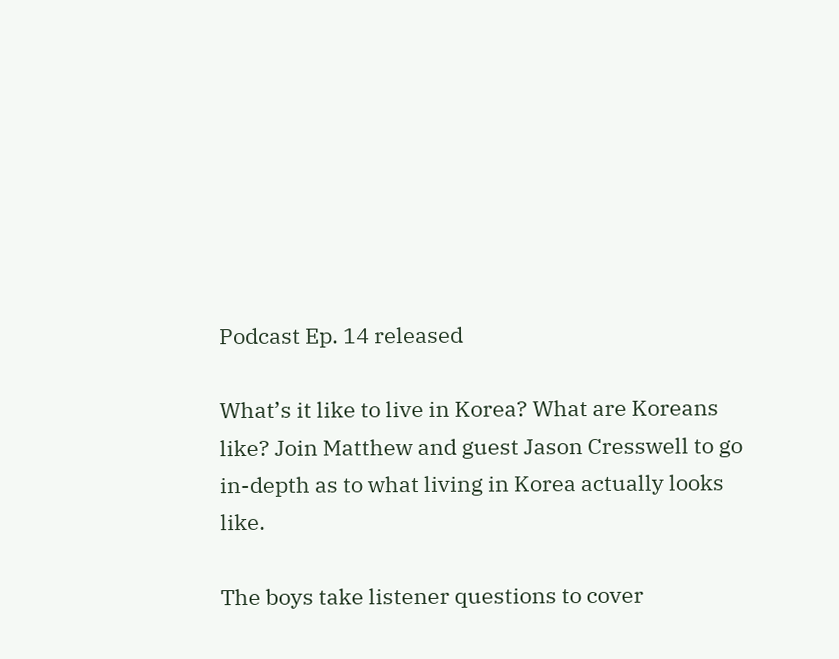Podcast Ep. 14 released

What’s it like to live in Korea? What are Koreans like? Join Matthew and guest Jason Cresswell to go in-depth as to what living in Korea actually looks like.

The boys take listener questions to cover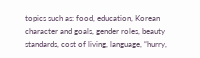topics such as: food, education, Korean character and goals, gender roles, beauty standards, cost of living, language, “hurry,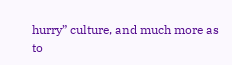hurry” culture, and much more as to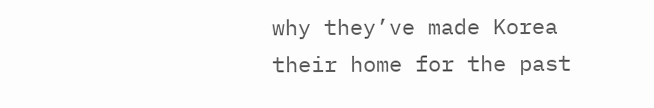why they’ve made Korea their home for the past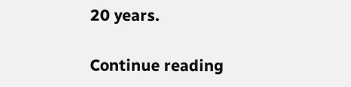20 years.

Continue reading